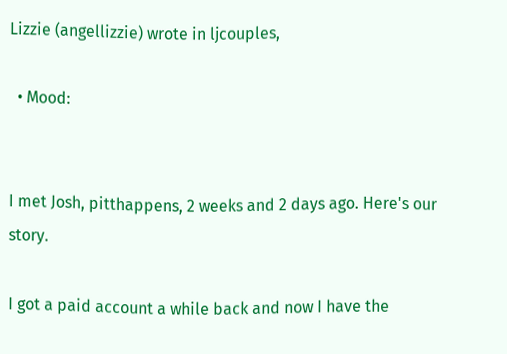Lizzie (angellizzie) wrote in ljcouples,

  • Mood:


I met Josh, pitthappens, 2 weeks and 2 days ago. Here's our story.

I got a paid account a while back and now I have the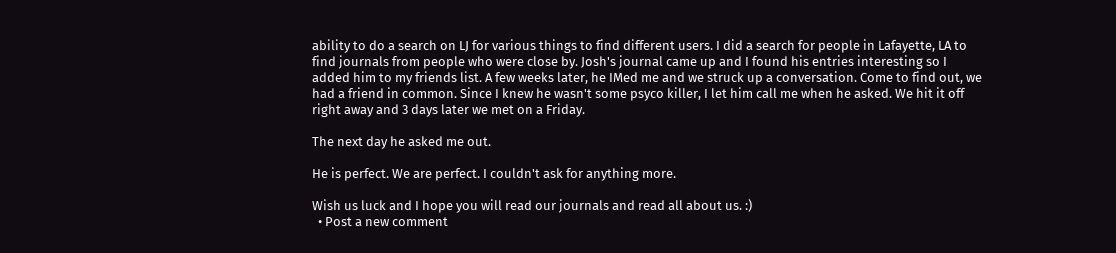ability to do a search on LJ for various things to find different users. I did a search for people in Lafayette, LA to find journals from people who were close by. Josh's journal came up and I found his entries interesting so I added him to my friends list. A few weeks later, he IMed me and we struck up a conversation. Come to find out, we had a friend in common. Since I knew he wasn't some psyco killer, I let him call me when he asked. We hit it off right away and 3 days later we met on a Friday.

The next day he asked me out.

He is perfect. We are perfect. I couldn't ask for anything more.

Wish us luck and I hope you will read our journals and read all about us. :)
  • Post a new comment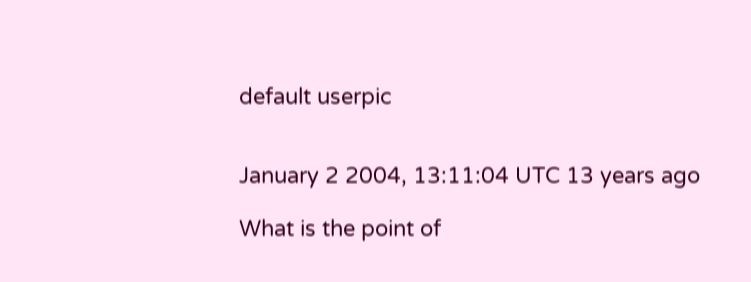default userpic


January 2 2004, 13:11:04 UTC 13 years ago

What is the point of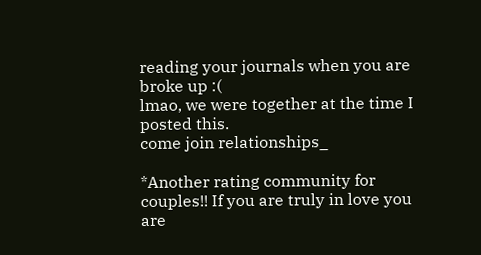reading your journals when you are broke up :(
lmao, we were together at the time I posted this.
come join relationships_

*Another rating community for couples!! If you are truly in love you are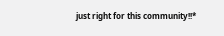just right for this community!!*